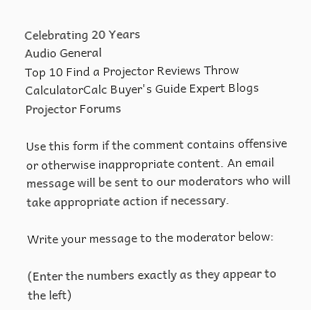Celebrating 20 Years
Audio General
Top 10 Find a Projector Reviews Throw CalculatorCalc Buyer's Guide Expert Blogs Projector Forums

Use this form if the comment contains offensive or otherwise inappropriate content. An email message will be sent to our moderators who will take appropriate action if necessary.

Write your message to the moderator below:

(Enter the numbers exactly as they appear to the left)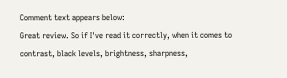Comment text appears below:
Great review. So if I've read it correctly, when it comes to contrast, black levels, brightness, sharpness,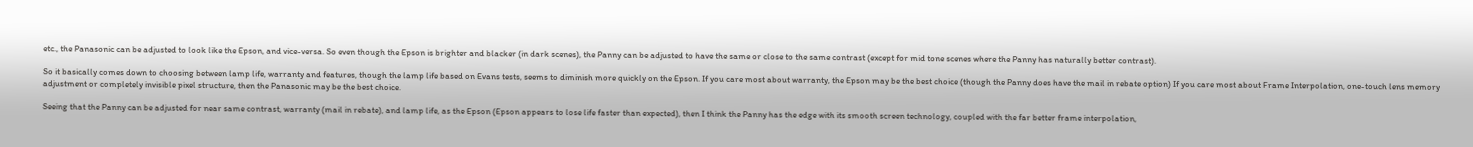etc., the Panasonic can be adjusted to look like the Epson, and vice-versa. So even though the Epson is brighter and blacker (in dark scenes), the Panny can be adjusted to have the same or close to the same contrast (except for mid tone scenes where the Panny has naturally better contrast).

So it basically comes down to choosing between lamp life, warranty and features, though the lamp life based on Evans tests, seems to diminish more quickly on the Epson. If you care most about warranty, the Epson may be the best choice (though the Panny does have the mail in rebate option) If you care most about Frame Interpolation, one-touch lens memory adjustment or completely invisible pixel structure, then the Panasonic may be the best choice.

Seeing that the Panny can be adjusted for near same contrast, warranty (mail in rebate), and lamp life, as the Epson (Epson appears to lose life faster than expected), then I think the Panny has the edge with its smooth screen technology, coupled with the far better frame interpolation,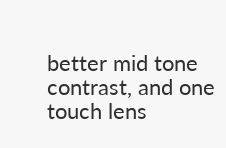better mid tone contrast, and one touch lens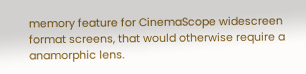memory feature for CinemaScope widescreen format screens, that would otherwise require a anamorphic lens.